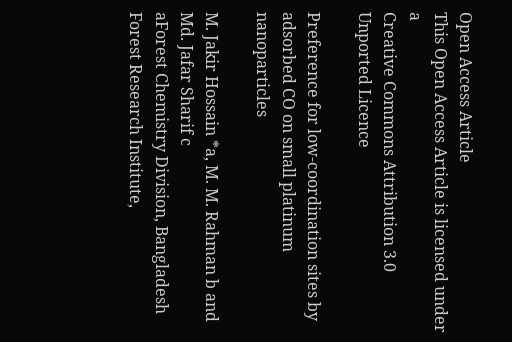Open Access Article
This Open Access Article is licensed under a
Creative Commons Attribution 3.0 Unported Licence

Preference for low-coordination sites by adsorbed CO on small platinum nanoparticles

M. Jakir Hossain *a, M. M. Rahman b and Md. Jafar Sharif c
aForest Chemistry Division, Bangladesh Forest Research Institute,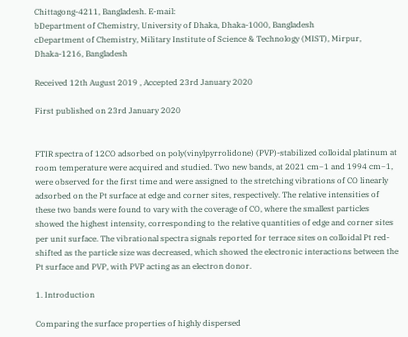Chittagong-4211, Bangladesh. E-mail:
bDepartment of Chemistry, University of Dhaka, Dhaka-1000, Bangladesh
cDepartment of Chemistry, Military Institute of Science & Technology (MIST), Mirpur, Dhaka-1216, Bangladesh

Received 12th August 2019 , Accepted 23rd January 2020

First published on 23rd January 2020


FTIR spectra of 12CO adsorbed on poly(vinylpyrrolidone) (PVP)-stabilized colloidal platinum at room temperature were acquired and studied. Two new bands, at 2021 cm−1 and 1994 cm−1, were observed for the first time and were assigned to the stretching vibrations of CO linearly adsorbed on the Pt surface at edge and corner sites, respectively. The relative intensities of these two bands were found to vary with the coverage of CO, where the smallest particles showed the highest intensity, corresponding to the relative quantities of edge and corner sites per unit surface. The vibrational spectra signals reported for terrace sites on colloidal Pt red-shifted as the particle size was decreased, which showed the electronic interactions between the Pt surface and PVP, with PVP acting as an electron donor.

1. Introduction

Comparing the surface properties of highly dispersed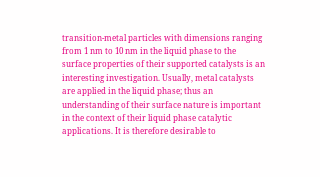transition-metal particles with dimensions ranging from 1 nm to 10 nm in the liquid phase to the surface properties of their supported catalysts is an interesting investigation. Usually, metal catalysts are applied in the liquid phase; thus an understanding of their surface nature is important in the context of their liquid phase catalytic applications. It is therefore desirable to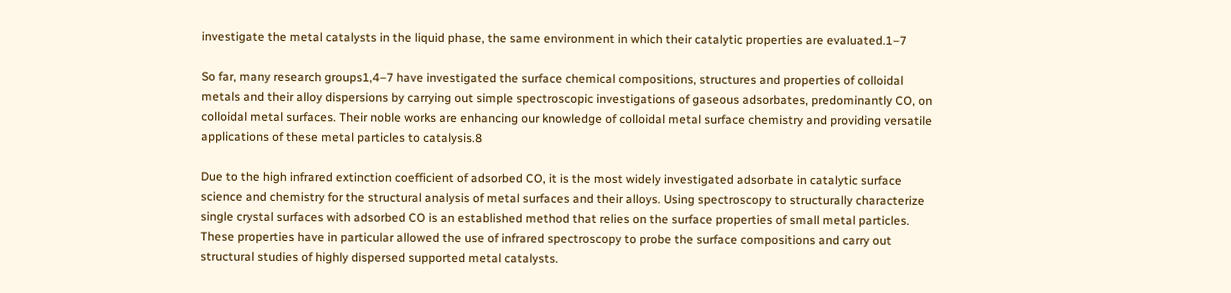investigate the metal catalysts in the liquid phase, the same environment in which their catalytic properties are evaluated.1–7

So far, many research groups1,4–7 have investigated the surface chemical compositions, structures and properties of colloidal metals and their alloy dispersions by carrying out simple spectroscopic investigations of gaseous adsorbates, predominantly CO, on colloidal metal surfaces. Their noble works are enhancing our knowledge of colloidal metal surface chemistry and providing versatile applications of these metal particles to catalysis.8

Due to the high infrared extinction coefficient of adsorbed CO, it is the most widely investigated adsorbate in catalytic surface science and chemistry for the structural analysis of metal surfaces and their alloys. Using spectroscopy to structurally characterize single crystal surfaces with adsorbed CO is an established method that relies on the surface properties of small metal particles. These properties have in particular allowed the use of infrared spectroscopy to probe the surface compositions and carry out structural studies of highly dispersed supported metal catalysts.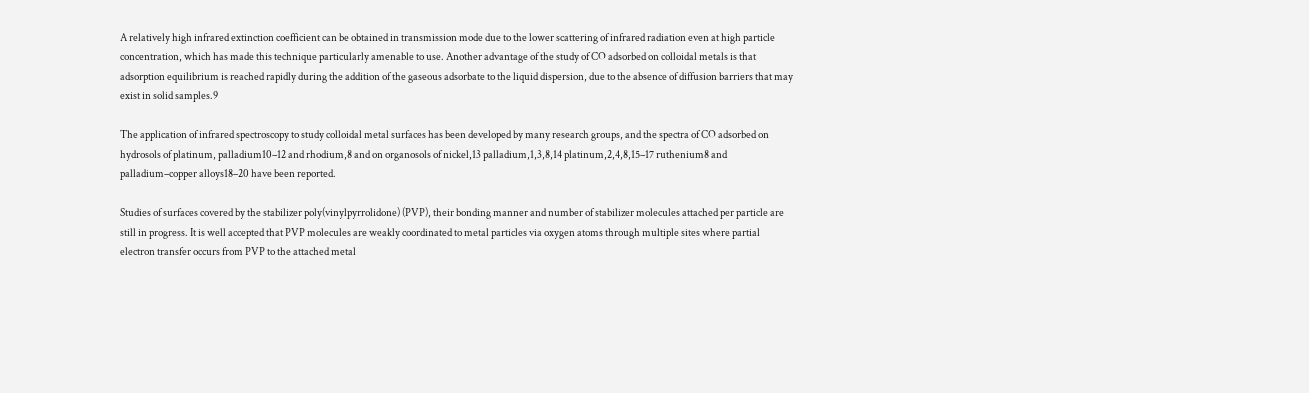A relatively high infrared extinction coefficient can be obtained in transmission mode due to the lower scattering of infrared radiation even at high particle concentration, which has made this technique particularly amenable to use. Another advantage of the study of CO adsorbed on colloidal metals is that adsorption equilibrium is reached rapidly during the addition of the gaseous adsorbate to the liquid dispersion, due to the absence of diffusion barriers that may exist in solid samples.9

The application of infrared spectroscopy to study colloidal metal surfaces has been developed by many research groups, and the spectra of CO adsorbed on hydrosols of platinum, palladium10–12 and rhodium,8 and on organosols of nickel,13 palladium,1,3,8,14 platinum,2,4,8,15–17 ruthenium8 and palladium–copper alloys18–20 have been reported.

Studies of surfaces covered by the stabilizer poly(vinylpyrrolidone) (PVP), their bonding manner and number of stabilizer molecules attached per particle are still in progress. It is well accepted that PVP molecules are weakly coordinated to metal particles via oxygen atoms through multiple sites where partial electron transfer occurs from PVP to the attached metal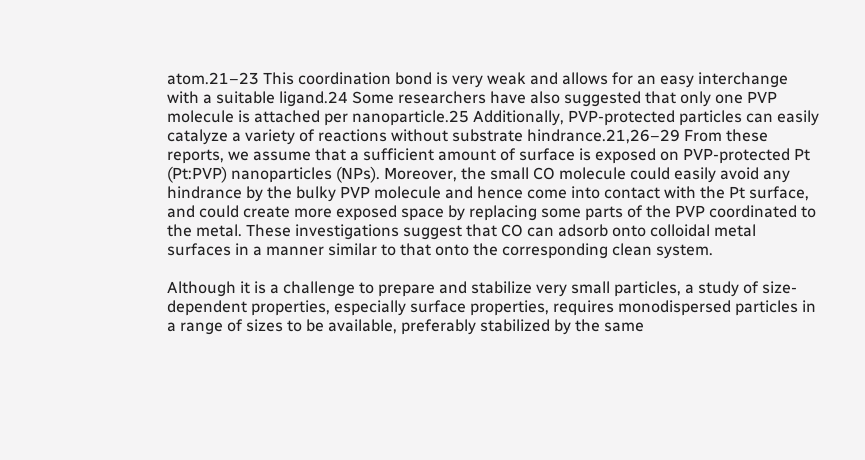atom.21–23 This coordination bond is very weak and allows for an easy interchange with a suitable ligand.24 Some researchers have also suggested that only one PVP molecule is attached per nanoparticle.25 Additionally, PVP-protected particles can easily catalyze a variety of reactions without substrate hindrance.21,26–29 From these reports, we assume that a sufficient amount of surface is exposed on PVP-protected Pt (Pt:PVP) nanoparticles (NPs). Moreover, the small CO molecule could easily avoid any hindrance by the bulky PVP molecule and hence come into contact with the Pt surface, and could create more exposed space by replacing some parts of the PVP coordinated to the metal. These investigations suggest that CO can adsorb onto colloidal metal surfaces in a manner similar to that onto the corresponding clean system.

Although it is a challenge to prepare and stabilize very small particles, a study of size-dependent properties, especially surface properties, requires monodispersed particles in a range of sizes to be available, preferably stabilized by the same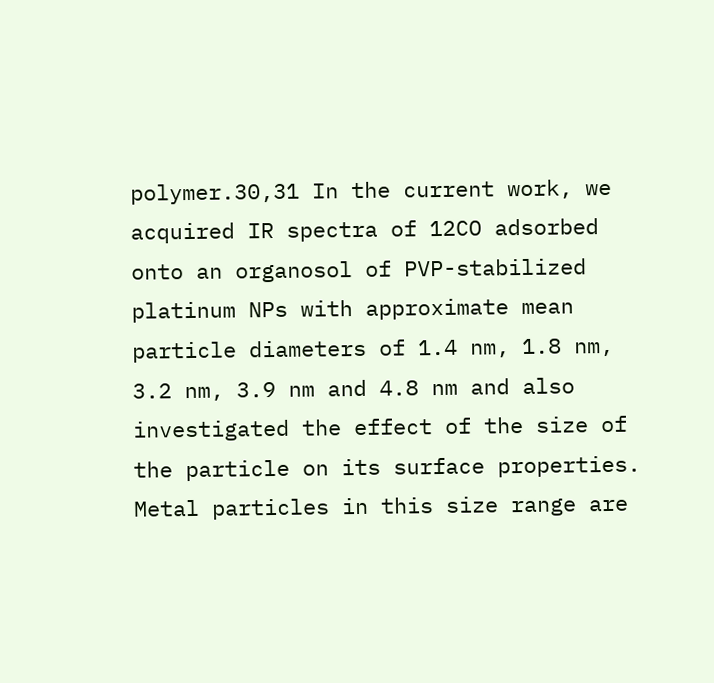polymer.30,31 In the current work, we acquired IR spectra of 12CO adsorbed onto an organosol of PVP-stabilized platinum NPs with approximate mean particle diameters of 1.4 nm, 1.8 nm, 3.2 nm, 3.9 nm and 4.8 nm and also investigated the effect of the size of the particle on its surface properties. Metal particles in this size range are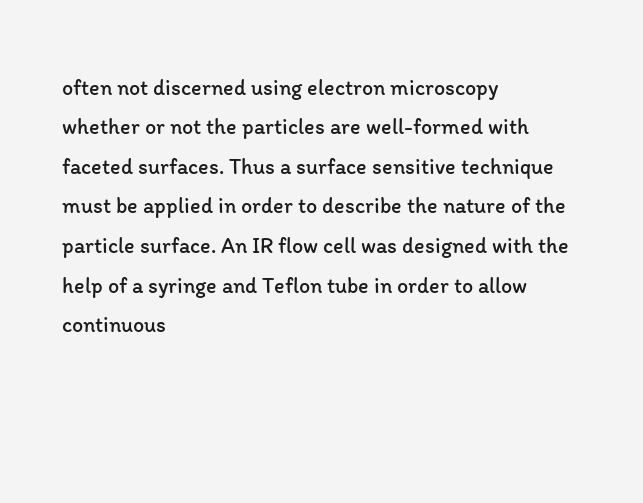often not discerned using electron microscopy whether or not the particles are well-formed with faceted surfaces. Thus a surface sensitive technique must be applied in order to describe the nature of the particle surface. An IR flow cell was designed with the help of a syringe and Teflon tube in order to allow continuous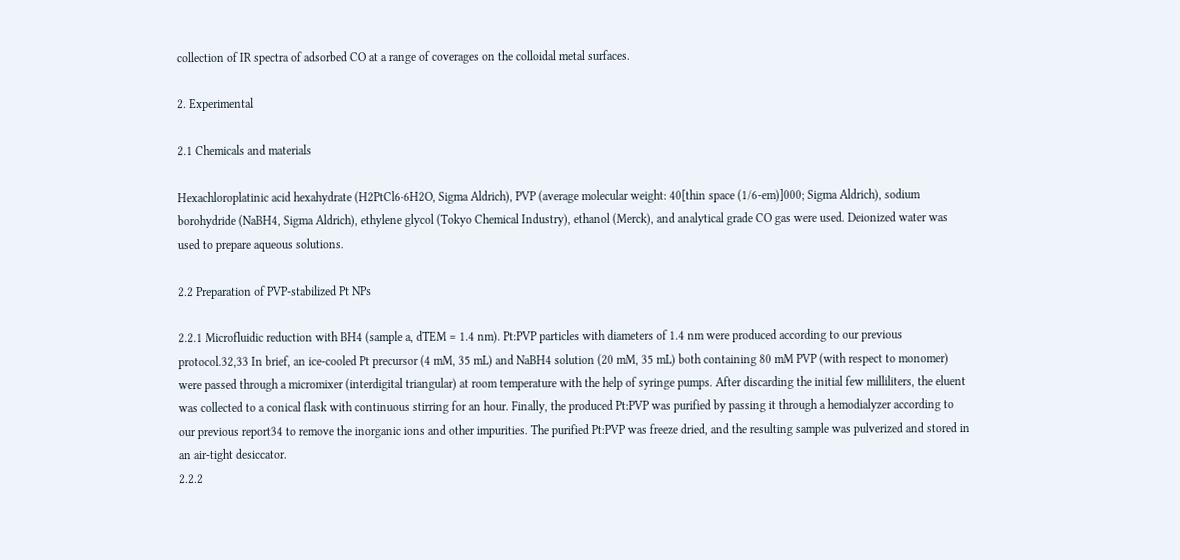collection of IR spectra of adsorbed CO at a range of coverages on the colloidal metal surfaces.

2. Experimental

2.1 Chemicals and materials

Hexachloroplatinic acid hexahydrate (H2PtCl6·6H2O, Sigma Aldrich), PVP (average molecular weight: 40[thin space (1/6-em)]000; Sigma Aldrich), sodium borohydride (NaBH4, Sigma Aldrich), ethylene glycol (Tokyo Chemical Industry), ethanol (Merck), and analytical grade CO gas were used. Deionized water was used to prepare aqueous solutions.

2.2 Preparation of PVP-stabilized Pt NPs

2.2.1 Microfluidic reduction with BH4 (sample a, dTEM = 1.4 nm). Pt:PVP particles with diameters of 1.4 nm were produced according to our previous protocol.32,33 In brief, an ice-cooled Pt precursor (4 mM, 35 mL) and NaBH4 solution (20 mM, 35 mL) both containing 80 mM PVP (with respect to monomer) were passed through a micromixer (interdigital triangular) at room temperature with the help of syringe pumps. After discarding the initial few milliliters, the eluent was collected to a conical flask with continuous stirring for an hour. Finally, the produced Pt:PVP was purified by passing it through a hemodialyzer according to our previous report34 to remove the inorganic ions and other impurities. The purified Pt:PVP was freeze dried, and the resulting sample was pulverized and stored in an air-tight desiccator.
2.2.2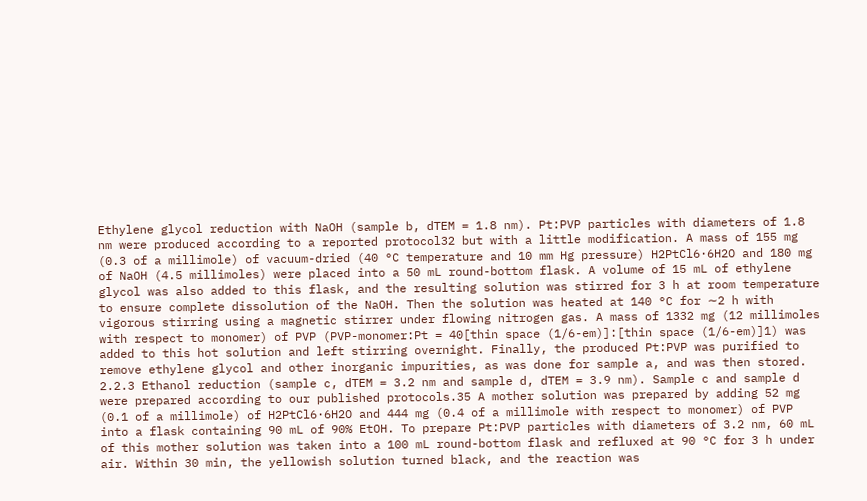Ethylene glycol reduction with NaOH (sample b, dTEM = 1.8 nm). Pt:PVP particles with diameters of 1.8 nm were produced according to a reported protocol32 but with a little modification. A mass of 155 mg (0.3 of a millimole) of vacuum-dried (40 °C temperature and 10 mm Hg pressure) H2PtCl6·6H2O and 180 mg of NaOH (4.5 millimoles) were placed into a 50 mL round-bottom flask. A volume of 15 mL of ethylene glycol was also added to this flask, and the resulting solution was stirred for 3 h at room temperature to ensure complete dissolution of the NaOH. Then the solution was heated at 140 °C for ∼2 h with vigorous stirring using a magnetic stirrer under flowing nitrogen gas. A mass of 1332 mg (12 millimoles with respect to monomer) of PVP (PVP-monomer:Pt = 40[thin space (1/6-em)]:[thin space (1/6-em)]1) was added to this hot solution and left stirring overnight. Finally, the produced Pt:PVP was purified to remove ethylene glycol and other inorganic impurities, as was done for sample a, and was then stored.
2.2.3 Ethanol reduction (sample c, dTEM = 3.2 nm and sample d, dTEM = 3.9 nm). Sample c and sample d were prepared according to our published protocols.35 A mother solution was prepared by adding 52 mg (0.1 of a millimole) of H2PtCl6·6H2O and 444 mg (0.4 of a millimole with respect to monomer) of PVP into a flask containing 90 mL of 90% EtOH. To prepare Pt:PVP particles with diameters of 3.2 nm, 60 mL of this mother solution was taken into a 100 mL round-bottom flask and refluxed at 90 °C for 3 h under air. Within 30 min, the yellowish solution turned black, and the reaction was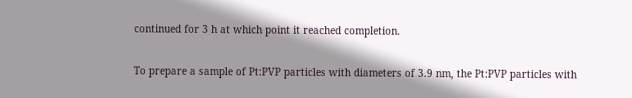continued for 3 h at which point it reached completion.

To prepare a sample of Pt:PVP particles with diameters of 3.9 nm, the Pt:PVP particles with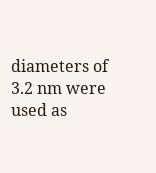diameters of 3.2 nm were used as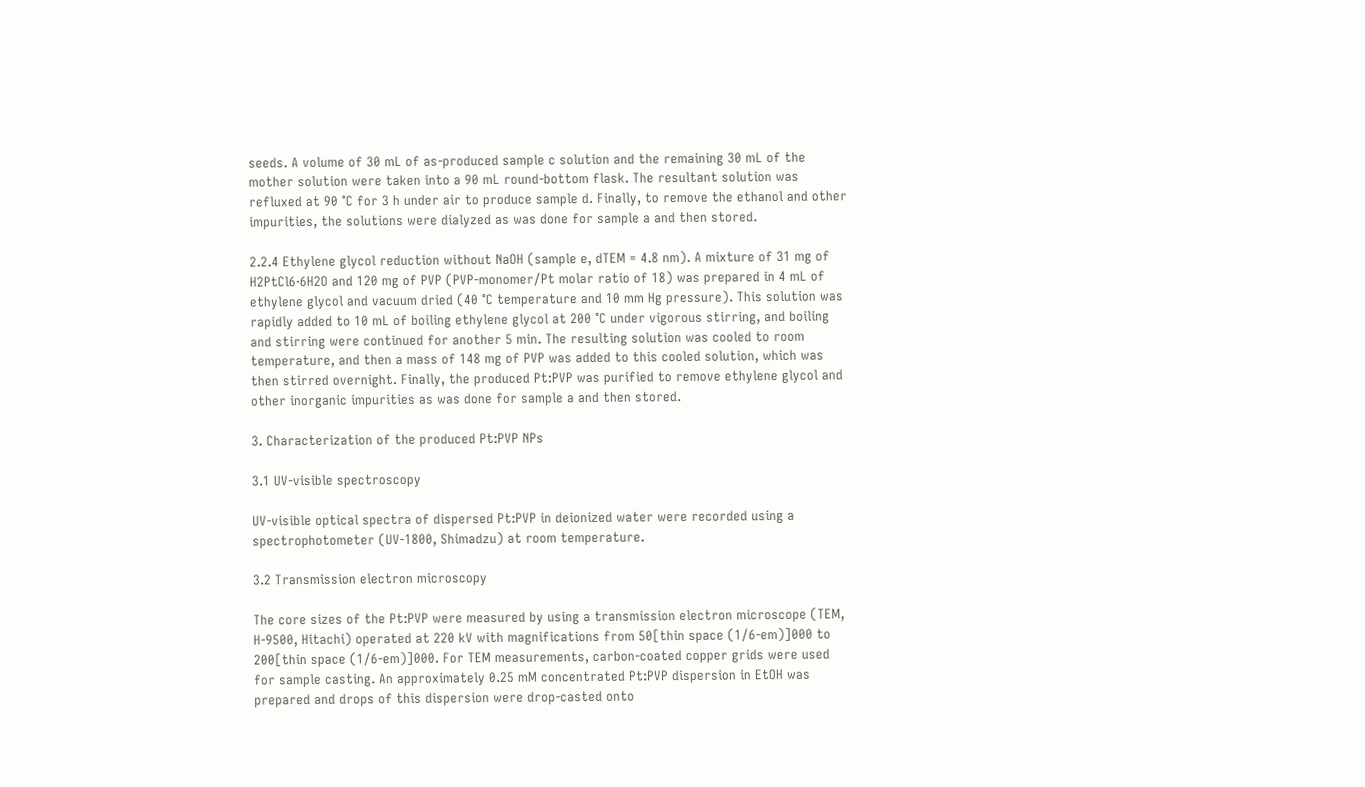seeds. A volume of 30 mL of as-produced sample c solution and the remaining 30 mL of the mother solution were taken into a 90 mL round-bottom flask. The resultant solution was refluxed at 90 °C for 3 h under air to produce sample d. Finally, to remove the ethanol and other impurities, the solutions were dialyzed as was done for sample a and then stored.

2.2.4 Ethylene glycol reduction without NaOH (sample e, dTEM = 4.8 nm). A mixture of 31 mg of H2PtCl6·6H2O and 120 mg of PVP (PVP-monomer/Pt molar ratio of 18) was prepared in 4 mL of ethylene glycol and vacuum dried (40 °C temperature and 10 mm Hg pressure). This solution was rapidly added to 10 mL of boiling ethylene glycol at 200 °C under vigorous stirring, and boiling and stirring were continued for another 5 min. The resulting solution was cooled to room temperature, and then a mass of 148 mg of PVP was added to this cooled solution, which was then stirred overnight. Finally, the produced Pt:PVP was purified to remove ethylene glycol and other inorganic impurities as was done for sample a and then stored.

3. Characterization of the produced Pt:PVP NPs

3.1 UV-visible spectroscopy

UV-visible optical spectra of dispersed Pt:PVP in deionized water were recorded using a spectrophotometer (UV-1800, Shimadzu) at room temperature.

3.2 Transmission electron microscopy

The core sizes of the Pt:PVP were measured by using a transmission electron microscope (TEM, H-9500, Hitachi) operated at 220 kV with magnifications from 50[thin space (1/6-em)]000 to 200[thin space (1/6-em)]000. For TEM measurements, carbon-coated copper grids were used for sample casting. An approximately 0.25 mM concentrated Pt:PVP dispersion in EtOH was prepared and drops of this dispersion were drop-casted onto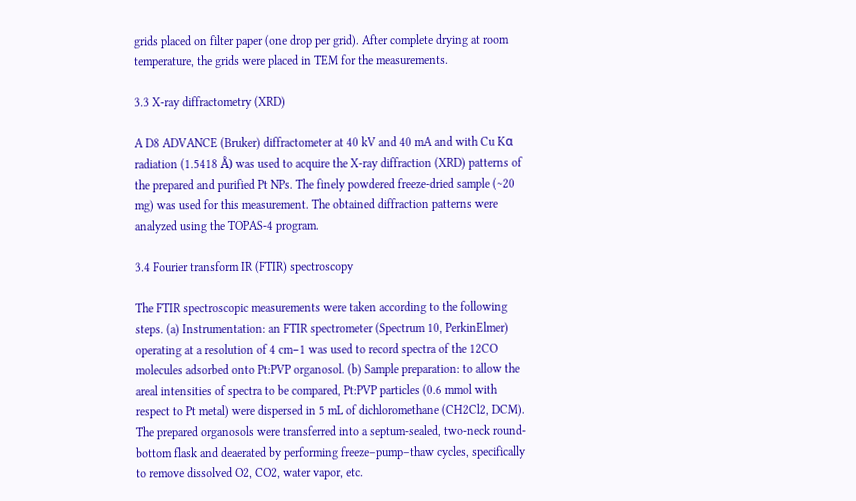grids placed on filter paper (one drop per grid). After complete drying at room temperature, the grids were placed in TEM for the measurements.

3.3 X-ray diffractometry (XRD)

A D8 ADVANCE (Bruker) diffractometer at 40 kV and 40 mA and with Cu Kα radiation (1.5418 Å) was used to acquire the X-ray diffraction (XRD) patterns of the prepared and purified Pt NPs. The finely powdered freeze-dried sample (∼20 mg) was used for this measurement. The obtained diffraction patterns were analyzed using the TOPAS-4 program.

3.4 Fourier transform IR (FTIR) spectroscopy

The FTIR spectroscopic measurements were taken according to the following steps. (a) Instrumentation: an FTIR spectrometer (Spectrum 10, PerkinElmer) operating at a resolution of 4 cm−1 was used to record spectra of the 12CO molecules adsorbed onto Pt:PVP organosol. (b) Sample preparation: to allow the areal intensities of spectra to be compared, Pt:PVP particles (0.6 mmol with respect to Pt metal) were dispersed in 5 mL of dichloromethane (CH2Cl2, DCM). The prepared organosols were transferred into a septum-sealed, two-neck round-bottom flask and deaerated by performing freeze–pump–thaw cycles, specifically to remove dissolved O2, CO2, water vapor, etc.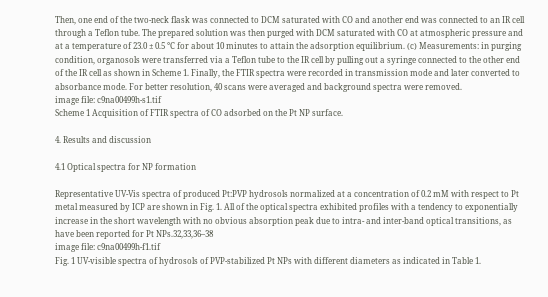Then, one end of the two-neck flask was connected to DCM saturated with CO and another end was connected to an IR cell through a Teflon tube. The prepared solution was then purged with DCM saturated with CO at atmospheric pressure and at a temperature of 23.0 ± 0.5 °C for about 10 minutes to attain the adsorption equilibrium. (c) Measurements: in purging condition, organosols were transferred via a Teflon tube to the IR cell by pulling out a syringe connected to the other end of the IR cell as shown in Scheme 1. Finally, the FTIR spectra were recorded in transmission mode and later converted to absorbance mode. For better resolution, 40 scans were averaged and background spectra were removed.
image file: c9na00499h-s1.tif
Scheme 1 Acquisition of FTIR spectra of CO adsorbed on the Pt NP surface.

4. Results and discussion

4.1 Optical spectra for NP formation

Representative UV-Vis spectra of produced Pt:PVP hydrosols normalized at a concentration of 0.2 mM with respect to Pt metal measured by ICP are shown in Fig. 1. All of the optical spectra exhibited profiles with a tendency to exponentially increase in the short wavelength with no obvious absorption peak due to intra- and inter-band optical transitions, as have been reported for Pt NPs.32,33,36–38
image file: c9na00499h-f1.tif
Fig. 1 UV-visible spectra of hydrosols of PVP-stabilized Pt NPs with different diameters as indicated in Table 1.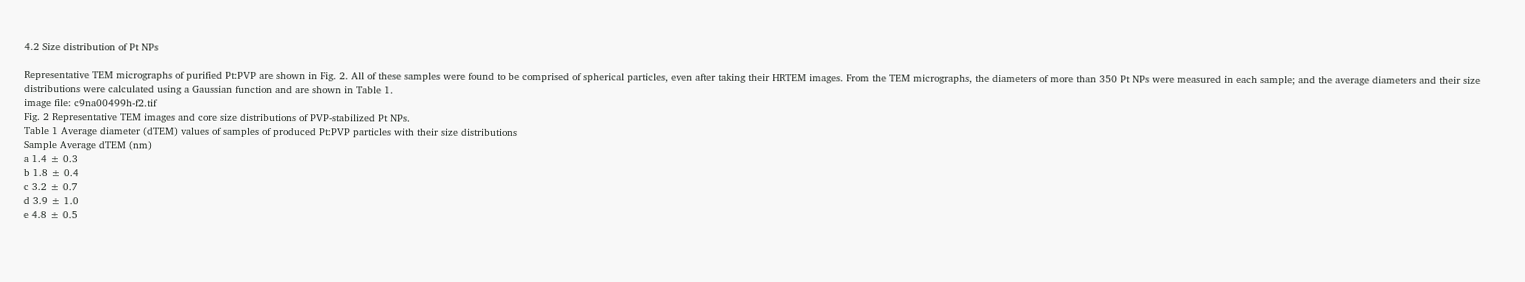4.2 Size distribution of Pt NPs

Representative TEM micrographs of purified Pt:PVP are shown in Fig. 2. All of these samples were found to be comprised of spherical particles, even after taking their HRTEM images. From the TEM micrographs, the diameters of more than 350 Pt NPs were measured in each sample; and the average diameters and their size distributions were calculated using a Gaussian function and are shown in Table 1.
image file: c9na00499h-f2.tif
Fig. 2 Representative TEM images and core size distributions of PVP-stabilized Pt NPs.
Table 1 Average diameter (dTEM) values of samples of produced Pt:PVP particles with their size distributions
Sample Average dTEM (nm)
a 1.4 ± 0.3
b 1.8 ± 0.4
c 3.2 ± 0.7
d 3.9 ± 1.0
e 4.8 ± 0.5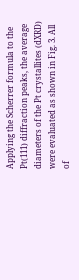Applying the Scherrer formula to the Pt(111) diffraction peaks, the average diameters of the Pt crystallites (dXRD) were evaluated as shown in Fig. 3. All of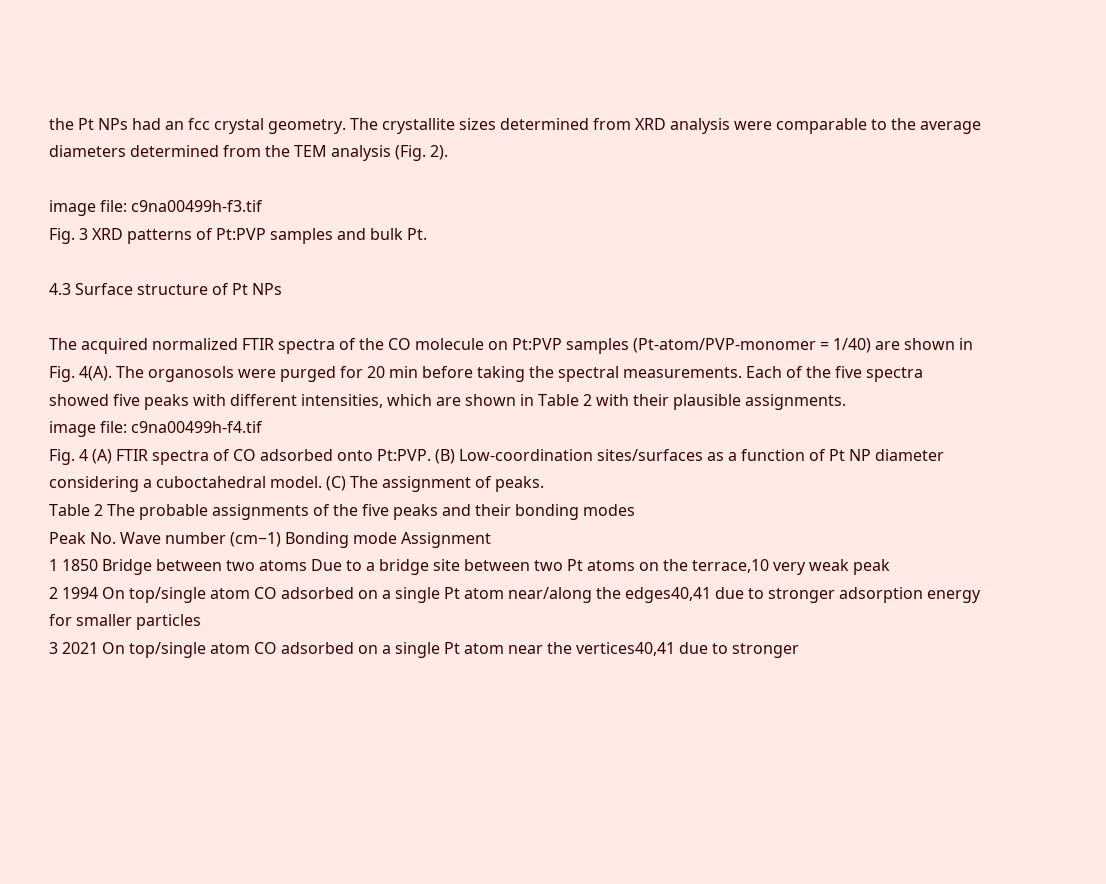the Pt NPs had an fcc crystal geometry. The crystallite sizes determined from XRD analysis were comparable to the average diameters determined from the TEM analysis (Fig. 2).

image file: c9na00499h-f3.tif
Fig. 3 XRD patterns of Pt:PVP samples and bulk Pt.

4.3 Surface structure of Pt NPs

The acquired normalized FTIR spectra of the CO molecule on Pt:PVP samples (Pt-atom/PVP-monomer = 1/40) are shown in Fig. 4(A). The organosols were purged for 20 min before taking the spectral measurements. Each of the five spectra showed five peaks with different intensities, which are shown in Table 2 with their plausible assignments.
image file: c9na00499h-f4.tif
Fig. 4 (A) FTIR spectra of CO adsorbed onto Pt:PVP. (B) Low-coordination sites/surfaces as a function of Pt NP diameter considering a cuboctahedral model. (C) The assignment of peaks.
Table 2 The probable assignments of the five peaks and their bonding modes
Peak No. Wave number (cm−1) Bonding mode Assignment
1 1850 Bridge between two atoms Due to a bridge site between two Pt atoms on the terrace,10 very weak peak
2 1994 On top/single atom CO adsorbed on a single Pt atom near/along the edges40,41 due to stronger adsorption energy for smaller particles
3 2021 On top/single atom CO adsorbed on a single Pt atom near the vertices40,41 due to stronger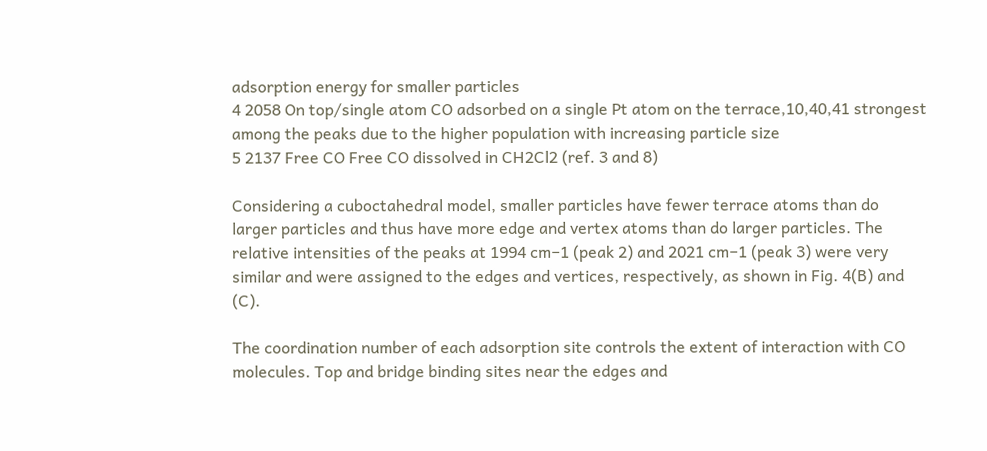adsorption energy for smaller particles
4 2058 On top/single atom CO adsorbed on a single Pt atom on the terrace,10,40,41 strongest among the peaks due to the higher population with increasing particle size
5 2137 Free CO Free CO dissolved in CH2Cl2 (ref. 3 and 8)

Considering a cuboctahedral model, smaller particles have fewer terrace atoms than do larger particles and thus have more edge and vertex atoms than do larger particles. The relative intensities of the peaks at 1994 cm−1 (peak 2) and 2021 cm−1 (peak 3) were very similar and were assigned to the edges and vertices, respectively, as shown in Fig. 4(B) and (C).

The coordination number of each adsorption site controls the extent of interaction with CO molecules. Top and bridge binding sites near the edges and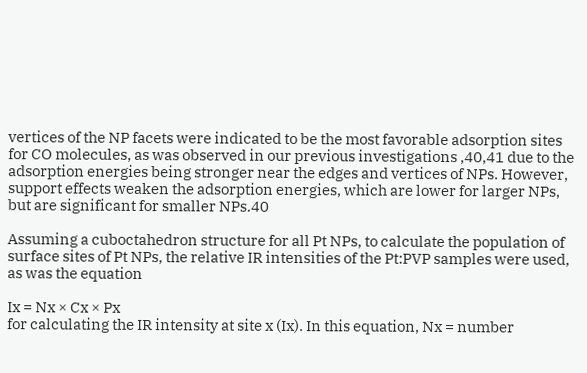vertices of the NP facets were indicated to be the most favorable adsorption sites for CO molecules, as was observed in our previous investigations ,40,41 due to the adsorption energies being stronger near the edges and vertices of NPs. However, support effects weaken the adsorption energies, which are lower for larger NPs, but are significant for smaller NPs.40

Assuming a cuboctahedron structure for all Pt NPs, to calculate the population of surface sites of Pt NPs, the relative IR intensities of the Pt:PVP samples were used, as was the equation

Ix = Nx × Cx × Px
for calculating the IR intensity at site x (Ix). In this equation, Nx = number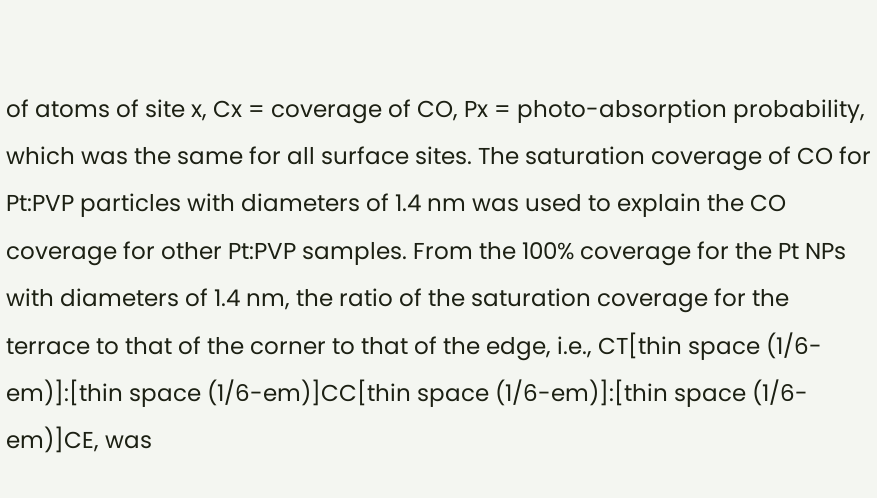of atoms of site x, Cx = coverage of CO, Px = photo-absorption probability, which was the same for all surface sites. The saturation coverage of CO for Pt:PVP particles with diameters of 1.4 nm was used to explain the CO coverage for other Pt:PVP samples. From the 100% coverage for the Pt NPs with diameters of 1.4 nm, the ratio of the saturation coverage for the terrace to that of the corner to that of the edge, i.e., CT[thin space (1/6-em)]:[thin space (1/6-em)]CC[thin space (1/6-em)]:[thin space (1/6-em)]CE, was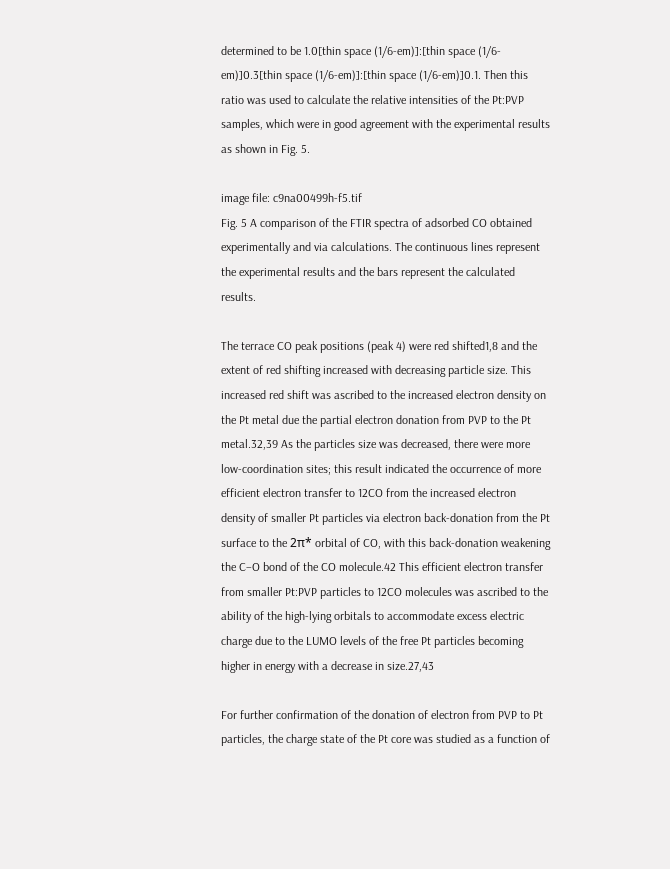determined to be 1.0[thin space (1/6-em)]:[thin space (1/6-em)]0.3[thin space (1/6-em)]:[thin space (1/6-em)]0.1. Then this ratio was used to calculate the relative intensities of the Pt:PVP samples, which were in good agreement with the experimental results as shown in Fig. 5.

image file: c9na00499h-f5.tif
Fig. 5 A comparison of the FTIR spectra of adsorbed CO obtained experimentally and via calculations. The continuous lines represent the experimental results and the bars represent the calculated results.

The terrace CO peak positions (peak 4) were red shifted1,8 and the extent of red shifting increased with decreasing particle size. This increased red shift was ascribed to the increased electron density on the Pt metal due the partial electron donation from PVP to the Pt metal.32,39 As the particles size was decreased, there were more low-coordination sites; this result indicated the occurrence of more efficient electron transfer to 12CO from the increased electron density of smaller Pt particles via electron back-donation from the Pt surface to the 2π* orbital of CO, with this back-donation weakening the C–O bond of the CO molecule.42 This efficient electron transfer from smaller Pt:PVP particles to 12CO molecules was ascribed to the ability of the high-lying orbitals to accommodate excess electric charge due to the LUMO levels of the free Pt particles becoming higher in energy with a decrease in size.27,43

For further confirmation of the donation of electron from PVP to Pt particles, the charge state of the Pt core was studied as a function of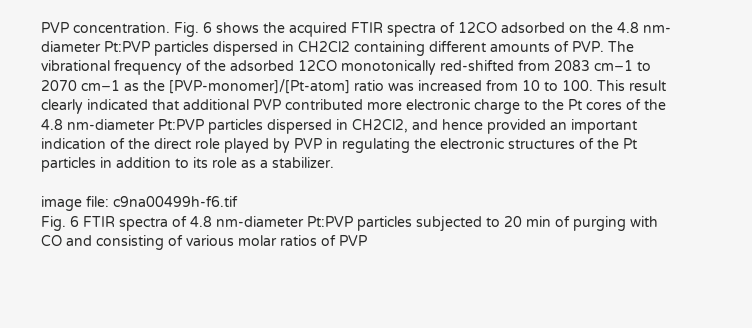PVP concentration. Fig. 6 shows the acquired FTIR spectra of 12CO adsorbed on the 4.8 nm-diameter Pt:PVP particles dispersed in CH2Cl2 containing different amounts of PVP. The vibrational frequency of the adsorbed 12CO monotonically red-shifted from 2083 cm−1 to 2070 cm−1 as the [PVP-monomer]/[Pt-atom] ratio was increased from 10 to 100. This result clearly indicated that additional PVP contributed more electronic charge to the Pt cores of the 4.8 nm-diameter Pt:PVP particles dispersed in CH2Cl2, and hence provided an important indication of the direct role played by PVP in regulating the electronic structures of the Pt particles in addition to its role as a stabilizer.

image file: c9na00499h-f6.tif
Fig. 6 FTIR spectra of 4.8 nm-diameter Pt:PVP particles subjected to 20 min of purging with CO and consisting of various molar ratios of PVP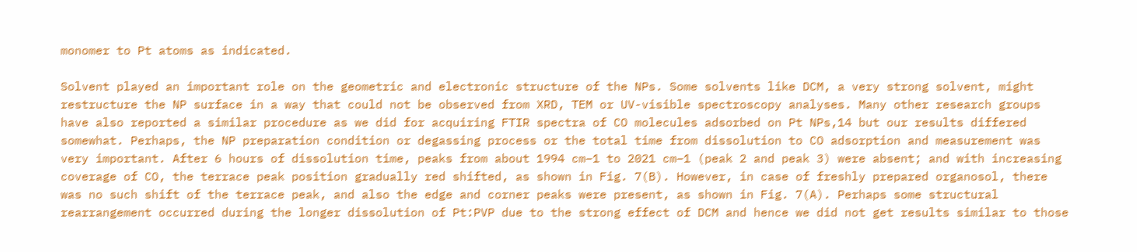monomer to Pt atoms as indicated.

Solvent played an important role on the geometric and electronic structure of the NPs. Some solvents like DCM, a very strong solvent, might restructure the NP surface in a way that could not be observed from XRD, TEM or UV-visible spectroscopy analyses. Many other research groups have also reported a similar procedure as we did for acquiring FTIR spectra of CO molecules adsorbed on Pt NPs,14 but our results differed somewhat. Perhaps, the NP preparation condition or degassing process or the total time from dissolution to CO adsorption and measurement was very important. After 6 hours of dissolution time, peaks from about 1994 cm−1 to 2021 cm−1 (peak 2 and peak 3) were absent; and with increasing coverage of CO, the terrace peak position gradually red shifted, as shown in Fig. 7(B). However, in case of freshly prepared organosol, there was no such shift of the terrace peak, and also the edge and corner peaks were present, as shown in Fig. 7(A). Perhaps some structural rearrangement occurred during the longer dissolution of Pt:PVP due to the strong effect of DCM and hence we did not get results similar to those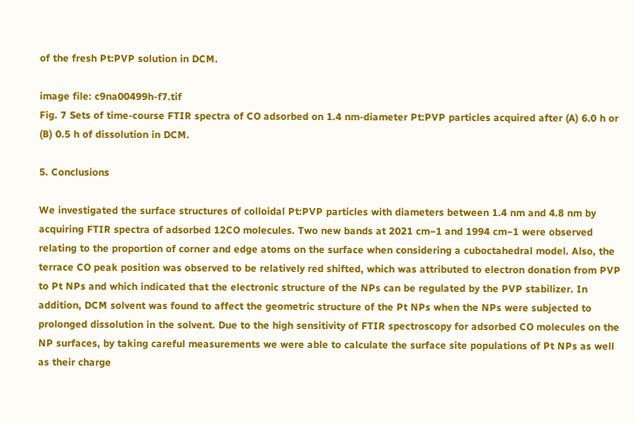of the fresh Pt:PVP solution in DCM.

image file: c9na00499h-f7.tif
Fig. 7 Sets of time-course FTIR spectra of CO adsorbed on 1.4 nm-diameter Pt:PVP particles acquired after (A) 6.0 h or (B) 0.5 h of dissolution in DCM.

5. Conclusions

We investigated the surface structures of colloidal Pt:PVP particles with diameters between 1.4 nm and 4.8 nm by acquiring FTIR spectra of adsorbed 12CO molecules. Two new bands at 2021 cm−1 and 1994 cm−1 were observed relating to the proportion of corner and edge atoms on the surface when considering a cuboctahedral model. Also, the terrace CO peak position was observed to be relatively red shifted, which was attributed to electron donation from PVP to Pt NPs and which indicated that the electronic structure of the NPs can be regulated by the PVP stabilizer. In addition, DCM solvent was found to affect the geometric structure of the Pt NPs when the NPs were subjected to prolonged dissolution in the solvent. Due to the high sensitivity of FTIR spectroscopy for adsorbed CO molecules on the NP surfaces, by taking careful measurements we were able to calculate the surface site populations of Pt NPs as well as their charge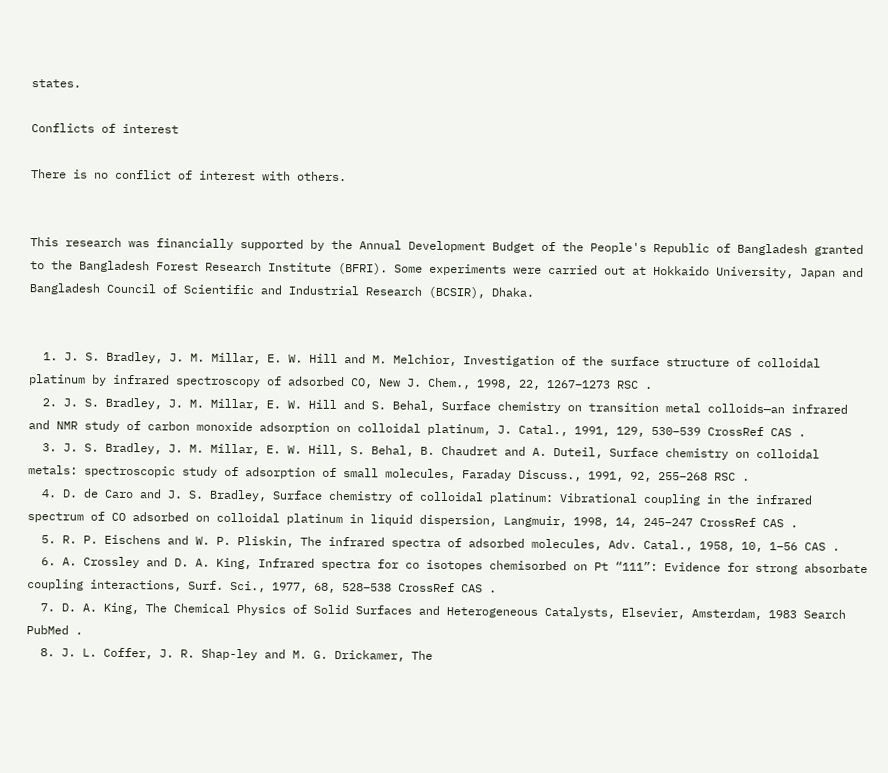states.

Conflicts of interest

There is no conflict of interest with others.


This research was financially supported by the Annual Development Budget of the People's Republic of Bangladesh granted to the Bangladesh Forest Research Institute (BFRI). Some experiments were carried out at Hokkaido University, Japan and Bangladesh Council of Scientific and Industrial Research (BCSIR), Dhaka.


  1. J. S. Bradley, J. M. Millar, E. W. Hill and M. Melchior, Investigation of the surface structure of colloidal platinum by infrared spectroscopy of adsorbed CO, New J. Chem., 1998, 22, 1267–1273 RSC .
  2. J. S. Bradley, J. M. Millar, E. W. Hill and S. Behal, Surface chemistry on transition metal colloids—an infrared and NMR study of carbon monoxide adsorption on colloidal platinum, J. Catal., 1991, 129, 530–539 CrossRef CAS .
  3. J. S. Bradley, J. M. Millar, E. W. Hill, S. Behal, B. Chaudret and A. Duteil, Surface chemistry on colloidal metals: spectroscopic study of adsorption of small molecules, Faraday Discuss., 1991, 92, 255–268 RSC .
  4. D. de Caro and J. S. Bradley, Surface chemistry of colloidal platinum: Vibrational coupling in the infrared spectrum of CO adsorbed on colloidal platinum in liquid dispersion, Langmuir, 1998, 14, 245–247 CrossRef CAS .
  5. R. P. Eischens and W. P. Pliskin, The infrared spectra of adsorbed molecules, Adv. Catal., 1958, 10, 1–56 CAS .
  6. A. Crossley and D. A. King, Infrared spectra for co isotopes chemisorbed on Pt “111”: Evidence for strong absorbate coupling interactions, Surf. Sci., 1977, 68, 528–538 CrossRef CAS .
  7. D. A. King, The Chemical Physics of Solid Surfaces and Heterogeneous Catalysts, Elsevier, Amsterdam, 1983 Search PubMed .
  8. J. L. Coffer, J. R. Shap-ley and M. G. Drickamer, The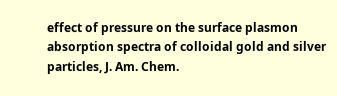effect of pressure on the surface plasmon absorption spectra of colloidal gold and silver particles, J. Am. Chem.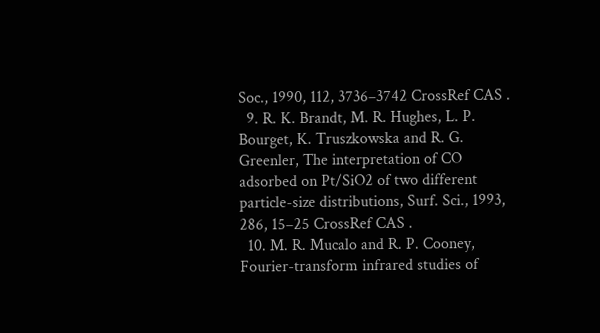Soc., 1990, 112, 3736–3742 CrossRef CAS .
  9. R. K. Brandt, M. R. Hughes, L. P. Bourget, K. Truszkowska and R. G. Greenler, The interpretation of CO adsorbed on Pt/SiO2 of two different particle-size distributions, Surf. Sci., 1993, 286, 15–25 CrossRef CAS .
  10. M. R. Mucalo and R. P. Cooney, Fourier-transform infrared studies of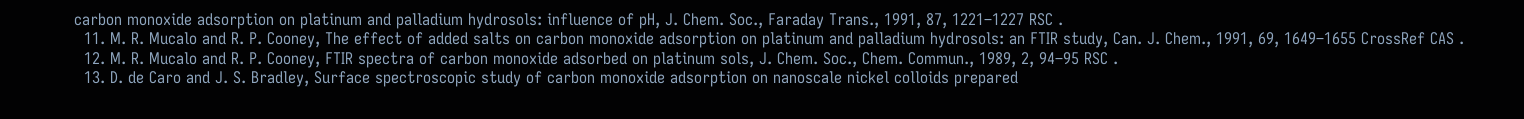carbon monoxide adsorption on platinum and palladium hydrosols: influence of pH, J. Chem. Soc., Faraday Trans., 1991, 87, 1221–1227 RSC .
  11. M. R. Mucalo and R. P. Cooney, The effect of added salts on carbon monoxide adsorption on platinum and palladium hydrosols: an FTIR study, Can. J. Chem., 1991, 69, 1649–1655 CrossRef CAS .
  12. M. R. Mucalo and R. P. Cooney, FTIR spectra of carbon monoxide adsorbed on platinum sols, J. Chem. Soc., Chem. Commun., 1989, 2, 94–95 RSC .
  13. D. de Caro and J. S. Bradley, Surface spectroscopic study of carbon monoxide adsorption on nanoscale nickel colloids prepared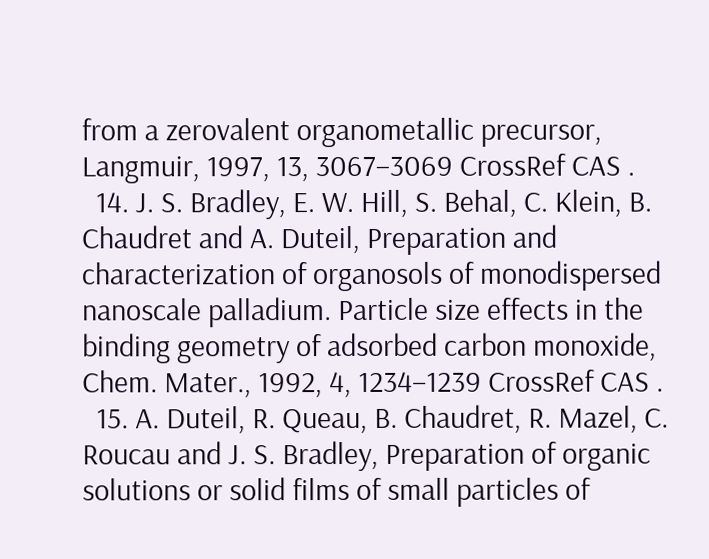from a zerovalent organometallic precursor, Langmuir, 1997, 13, 3067–3069 CrossRef CAS .
  14. J. S. Bradley, E. W. Hill, S. Behal, C. Klein, B. Chaudret and A. Duteil, Preparation and characterization of organosols of monodispersed nanoscale palladium. Particle size effects in the binding geometry of adsorbed carbon monoxide, Chem. Mater., 1992, 4, 1234–1239 CrossRef CAS .
  15. A. Duteil, R. Queau, B. Chaudret, R. Mazel, C. Roucau and J. S. Bradley, Preparation of organic solutions or solid films of small particles of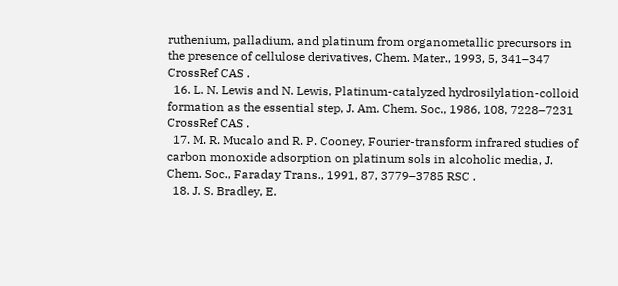ruthenium, palladium, and platinum from organometallic precursors in the presence of cellulose derivatives, Chem. Mater., 1993, 5, 341–347 CrossRef CAS .
  16. L. N. Lewis and N. Lewis, Platinum-catalyzed hydrosilylation-colloid formation as the essential step, J. Am. Chem. Soc., 1986, 108, 7228–7231 CrossRef CAS .
  17. M. R. Mucalo and R. P. Cooney, Fourier-transform infrared studies of carbon monoxide adsorption on platinum sols in alcoholic media, J. Chem. Soc., Faraday Trans., 1991, 87, 3779–3785 RSC .
  18. J. S. Bradley, E.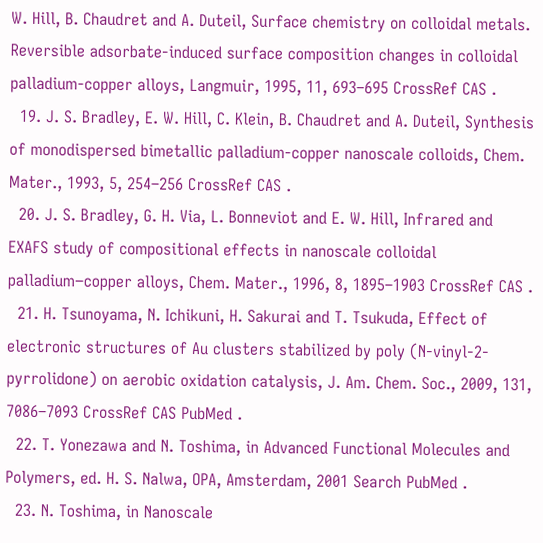W. Hill, B. Chaudret and A. Duteil, Surface chemistry on colloidal metals. Reversible adsorbate-induced surface composition changes in colloidal palladium-copper alloys, Langmuir, 1995, 11, 693–695 CrossRef CAS .
  19. J. S. Bradley, E. W. Hill, C. Klein, B. Chaudret and A. Duteil, Synthesis of monodispersed bimetallic palladium-copper nanoscale colloids, Chem. Mater., 1993, 5, 254–256 CrossRef CAS .
  20. J. S. Bradley, G. H. Via, L. Bonneviot and E. W. Hill, Infrared and EXAFS study of compositional effects in nanoscale colloidal palladium−copper alloys, Chem. Mater., 1996, 8, 1895–1903 CrossRef CAS .
  21. H. Tsunoyama, N. Ichikuni, H. Sakurai and T. Tsukuda, Effect of electronic structures of Au clusters stabilized by poly (N-vinyl-2-pyrrolidone) on aerobic oxidation catalysis, J. Am. Chem. Soc., 2009, 131, 7086–7093 CrossRef CAS PubMed .
  22. T. Yonezawa and N. Toshima, in Advanced Functional Molecules and Polymers, ed. H. S. Nalwa, OPA, Amsterdam, 2001 Search PubMed .
  23. N. Toshima, in Nanoscale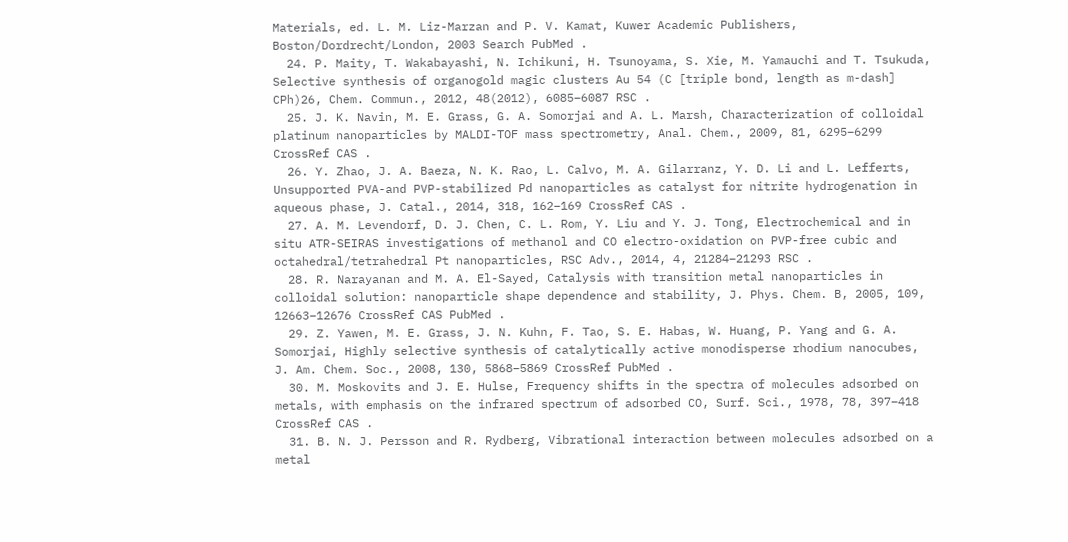Materials, ed. L. M. Liz-Marzan and P. V. Kamat, Kuwer Academic Publishers, Boston/Dordrecht/London, 2003 Search PubMed .
  24. P. Maity, T. Wakabayashi, N. Ichikuni, H. Tsunoyama, S. Xie, M. Yamauchi and T. Tsukuda, Selective synthesis of organogold magic clusters Au 54 (C [triple bond, length as m-dash] CPh)26, Chem. Commun., 2012, 48(2012), 6085–6087 RSC .
  25. J. K. Navin, M. E. Grass, G. A. Somorjai and A. L. Marsh, Characterization of colloidal platinum nanoparticles by MALDI-TOF mass spectrometry, Anal. Chem., 2009, 81, 6295–6299 CrossRef CAS .
  26. Y. Zhao, J. A. Baeza, N. K. Rao, L. Calvo, M. A. Gilarranz, Y. D. Li and L. Lefferts, Unsupported PVA-and PVP-stabilized Pd nanoparticles as catalyst for nitrite hydrogenation in aqueous phase, J. Catal., 2014, 318, 162–169 CrossRef CAS .
  27. A. M. Levendorf, D. J. Chen, C. L. Rom, Y. Liu and Y. J. Tong, Electrochemical and in situ ATR-SEIRAS investigations of methanol and CO electro-oxidation on PVP-free cubic and octahedral/tetrahedral Pt nanoparticles, RSC Adv., 2014, 4, 21284–21293 RSC .
  28. R. Narayanan and M. A. El-Sayed, Catalysis with transition metal nanoparticles in colloidal solution: nanoparticle shape dependence and stability, J. Phys. Chem. B, 2005, 109, 12663–12676 CrossRef CAS PubMed .
  29. Z. Yawen, M. E. Grass, J. N. Kuhn, F. Tao, S. E. Habas, W. Huang, P. Yang and G. A. Somorjai, Highly selective synthesis of catalytically active monodisperse rhodium nanocubes, J. Am. Chem. Soc., 2008, 130, 5868–5869 CrossRef PubMed .
  30. M. Moskovits and J. E. Hulse, Frequency shifts in the spectra of molecules adsorbed on metals, with emphasis on the infrared spectrum of adsorbed CO, Surf. Sci., 1978, 78, 397–418 CrossRef CAS .
  31. B. N. J. Persson and R. Rydberg, Vibrational interaction between molecules adsorbed on a metal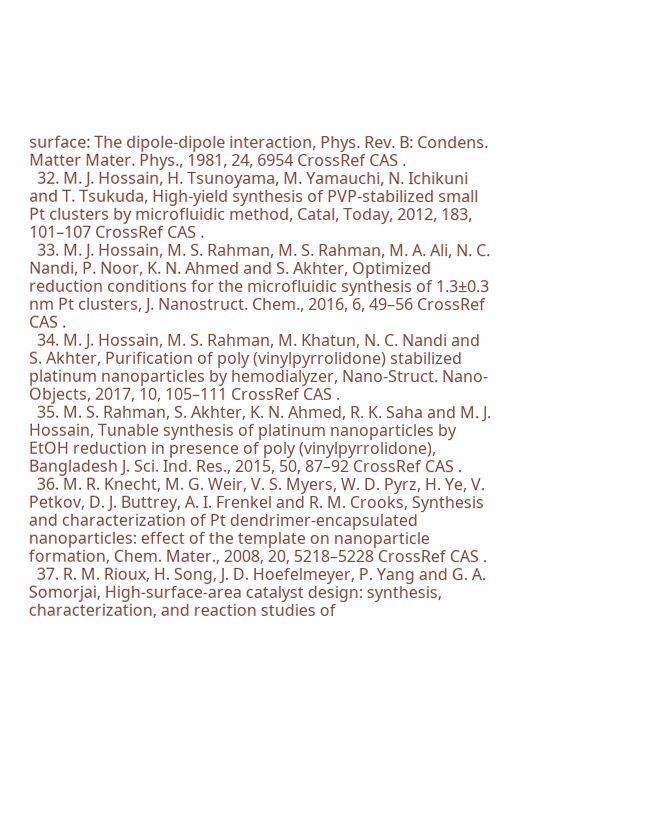surface: The dipole-dipole interaction, Phys. Rev. B: Condens. Matter Mater. Phys., 1981, 24, 6954 CrossRef CAS .
  32. M. J. Hossain, H. Tsunoyama, M. Yamauchi, N. Ichikuni and T. Tsukuda, High-yield synthesis of PVP-stabilized small Pt clusters by microfluidic method, Catal, Today, 2012, 183, 101–107 CrossRef CAS .
  33. M. J. Hossain, M. S. Rahman, M. S. Rahman, M. A. Ali, N. C. Nandi, P. Noor, K. N. Ahmed and S. Akhter, Optimized reduction conditions for the microfluidic synthesis of 1.3±0.3 nm Pt clusters, J. Nanostruct. Chem., 2016, 6, 49–56 CrossRef CAS .
  34. M. J. Hossain, M. S. Rahman, M. Khatun, N. C. Nandi and S. Akhter, Purification of poly (vinylpyrrolidone) stabilized platinum nanoparticles by hemodialyzer, Nano-Struct. Nano-Objects, 2017, 10, 105–111 CrossRef CAS .
  35. M. S. Rahman, S. Akhter, K. N. Ahmed, R. K. Saha and M. J. Hossain, Tunable synthesis of platinum nanoparticles by EtOH reduction in presence of poly (vinylpyrrolidone), Bangladesh J. Sci. Ind. Res., 2015, 50, 87–92 CrossRef CAS .
  36. M. R. Knecht, M. G. Weir, V. S. Myers, W. D. Pyrz, H. Ye, V. Petkov, D. J. Buttrey, A. I. Frenkel and R. M. Crooks, Synthesis and characterization of Pt dendrimer-encapsulated nanoparticles: effect of the template on nanoparticle formation, Chem. Mater., 2008, 20, 5218–5228 CrossRef CAS .
  37. R. M. Rioux, H. Song, J. D. Hoefelmeyer, P. Yang and G. A. Somorjai, High-surface-area catalyst design: synthesis, characterization, and reaction studies of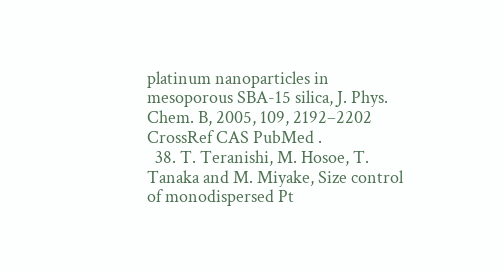platinum nanoparticles in mesoporous SBA-15 silica, J. Phys. Chem. B, 2005, 109, 2192–2202 CrossRef CAS PubMed .
  38. T. Teranishi, M. Hosoe, T. Tanaka and M. Miyake, Size control of monodispersed Pt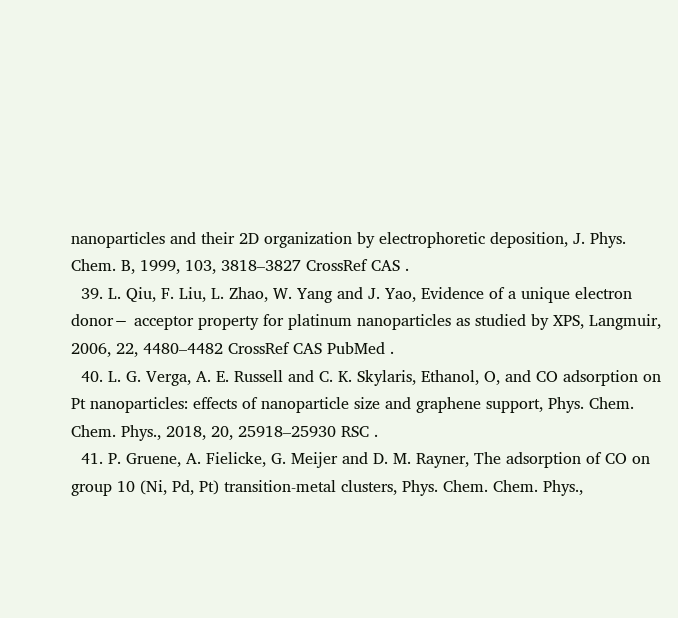nanoparticles and their 2D organization by electrophoretic deposition, J. Phys. Chem. B, 1999, 103, 3818–3827 CrossRef CAS .
  39. L. Qiu, F. Liu, L. Zhao, W. Yang and J. Yao, Evidence of a unique electron donor− acceptor property for platinum nanoparticles as studied by XPS, Langmuir, 2006, 22, 4480–4482 CrossRef CAS PubMed .
  40. L. G. Verga, A. E. Russell and C. K. Skylaris, Ethanol, O, and CO adsorption on Pt nanoparticles: effects of nanoparticle size and graphene support, Phys. Chem. Chem. Phys., 2018, 20, 25918–25930 RSC .
  41. P. Gruene, A. Fielicke, G. Meijer and D. M. Rayner, The adsorption of CO on group 10 (Ni, Pd, Pt) transition-metal clusters, Phys. Chem. Chem. Phys.,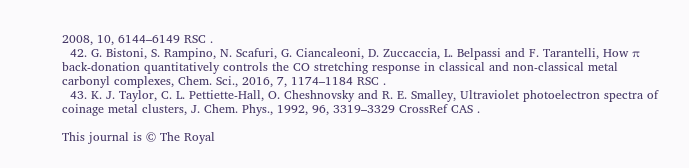2008, 10, 6144–6149 RSC .
  42. G. Bistoni, S. Rampino, N. Scafuri, G. Ciancaleoni, D. Zuccaccia, L. Belpassi and F. Tarantelli, How π back-donation quantitatively controls the CO stretching response in classical and non-classical metal carbonyl complexes, Chem. Sci., 2016, 7, 1174–1184 RSC .
  43. K. J. Taylor, C. L. Pettiette-Hall, O. Cheshnovsky and R. E. Smalley, Ultraviolet photoelectron spectra of coinage metal clusters, J. Chem. Phys., 1992, 96, 3319–3329 CrossRef CAS .

This journal is © The Royal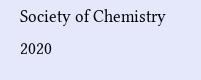Society of Chemistry 2020